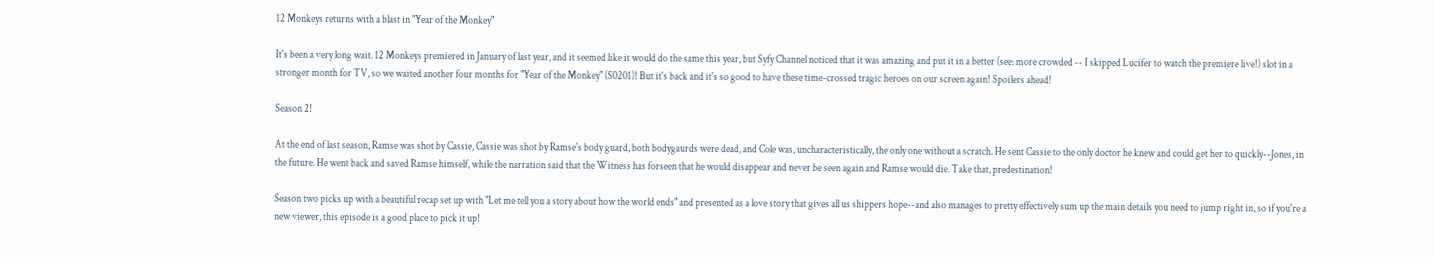12 Monkeys returns with a blast in "Year of the Monkey"

It's been a very long wait. 12 Monkeys premiered in January of last year, and it seemed like it would do the same this year, but Syfy Channel noticed that it was amazing and put it in a better (see: more crowded -- I skipped Lucifer to watch the premiere live!) slot in a stronger month for TV, so we waited another four months for "Year of the Monkey" (S0201)! But it's back and it's so good to have these time-crossed tragic heroes on our screen again! Spoilers ahead!

Season 2!

At the end of last season, Ramse was shot by Cassie, Cassie was shot by Ramse's body guard, both bodygaurds were dead, and Cole was, uncharacteristically, the only one without a scratch. He sent Cassie to the only doctor he knew and could get her to quickly--Jones, in the future. He went back and saved Ramse himself, while the narration said that the Witness has forseen that he would disappear and never be seen again and Ramse would die. Take that, predestination!

Season two picks up with a beautiful recap set up with "Let me tell you a story about how the world ends" and presented as a love story that gives all us shippers hope--and also manages to pretty effectively sum up the main details you need to jump right in, so if you're a new viewer, this episode is a good place to pick it up!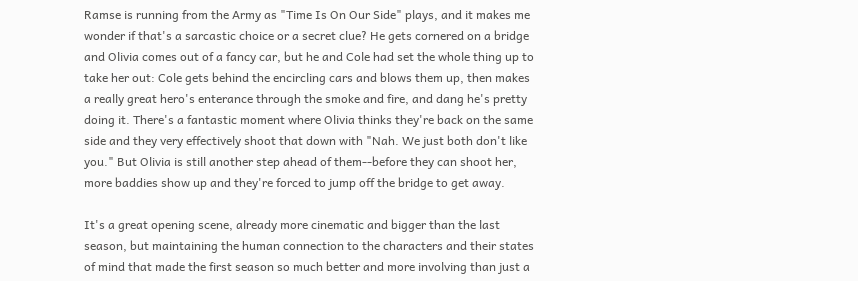Ramse is running from the Army as "Time Is On Our Side" plays, and it makes me wonder if that's a sarcastic choice or a secret clue? He gets cornered on a bridge and Olivia comes out of a fancy car, but he and Cole had set the whole thing up to take her out: Cole gets behind the encircling cars and blows them up, then makes a really great hero's enterance through the smoke and fire, and dang he's pretty doing it. There's a fantastic moment where Olivia thinks they're back on the same side and they very effectively shoot that down with "Nah. We just both don't like you." But Olivia is still another step ahead of them--before they can shoot her, more baddies show up and they're forced to jump off the bridge to get away.

It's a great opening scene, already more cinematic and bigger than the last season, but maintaining the human connection to the characters and their states of mind that made the first season so much better and more involving than just a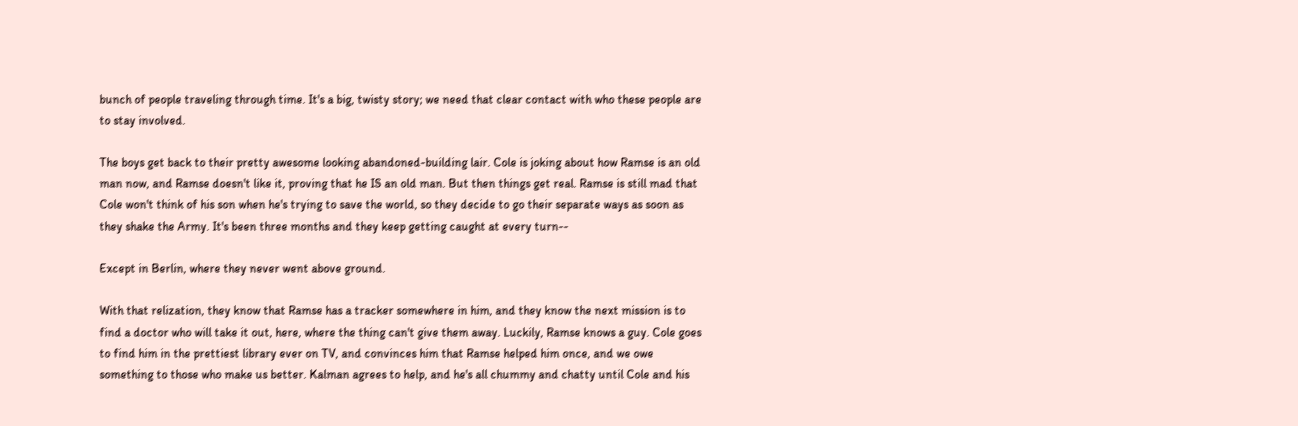bunch of people traveling through time. It's a big, twisty story; we need that clear contact with who these people are to stay involved.

The boys get back to their pretty awesome looking abandoned-building lair. Cole is joking about how Ramse is an old man now, and Ramse doesn't like it, proving that he IS an old man. But then things get real. Ramse is still mad that Cole won't think of his son when he's trying to save the world, so they decide to go their separate ways as soon as they shake the Army. It's been three months and they keep getting caught at every turn--

Except in Berlin, where they never went above ground.

With that relization, they know that Ramse has a tracker somewhere in him, and they know the next mission is to find a doctor who will take it out, here, where the thing can't give them away. Luckily, Ramse knows a guy. Cole goes to find him in the prettiest library ever on TV, and convinces him that Ramse helped him once, and we owe something to those who make us better. Kalman agrees to help, and he's all chummy and chatty until Cole and his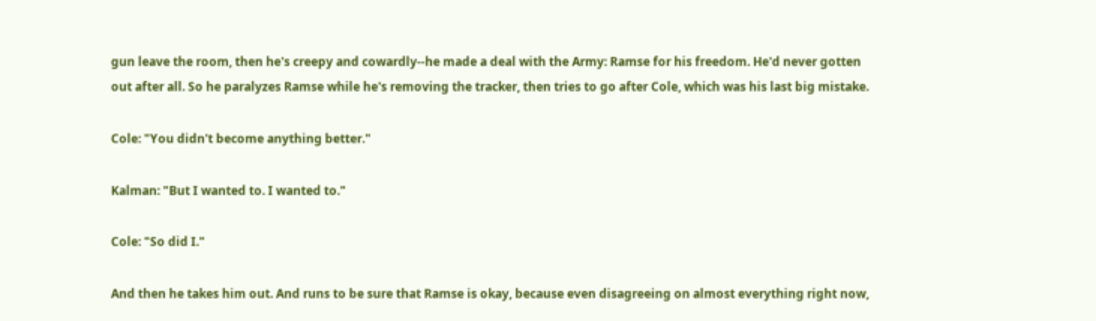gun leave the room, then he's creepy and cowardly--he made a deal with the Army: Ramse for his freedom. He'd never gotten out after all. So he paralyzes Ramse while he's removing the tracker, then tries to go after Cole, which was his last big mistake.

Cole: "You didn't become anything better."

Kalman: "But I wanted to. I wanted to."

Cole: "So did I."

And then he takes him out. And runs to be sure that Ramse is okay, because even disagreeing on almost everything right now,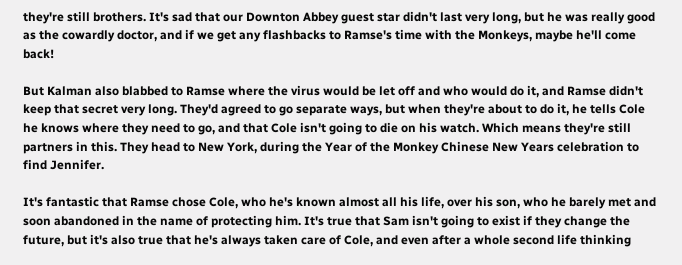they're still brothers. It's sad that our Downton Abbey guest star didn't last very long, but he was really good as the cowardly doctor, and if we get any flashbacks to Ramse's time with the Monkeys, maybe he'll come back!

But Kalman also blabbed to Ramse where the virus would be let off and who would do it, and Ramse didn't keep that secret very long. They'd agreed to go separate ways, but when they're about to do it, he tells Cole he knows where they need to go, and that Cole isn't going to die on his watch. Which means they're still partners in this. They head to New York, during the Year of the Monkey Chinese New Years celebration to find Jennifer.

It's fantastic that Ramse chose Cole, who he's known almost all his life, over his son, who he barely met and soon abandoned in the name of protecting him. It's true that Sam isn't going to exist if they change the future, but it's also true that he's always taken care of Cole, and even after a whole second life thinking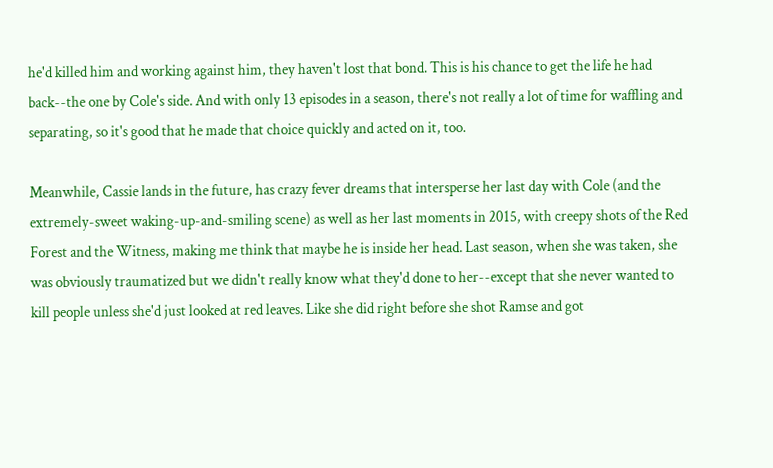he'd killed him and working against him, they haven't lost that bond. This is his chance to get the life he had back--the one by Cole's side. And with only 13 episodes in a season, there's not really a lot of time for waffling and separating, so it's good that he made that choice quickly and acted on it, too.

Meanwhile, Cassie lands in the future, has crazy fever dreams that intersperse her last day with Cole (and the extremely-sweet waking-up-and-smiling scene) as well as her last moments in 2015, with creepy shots of the Red Forest and the Witness, making me think that maybe he is inside her head. Last season, when she was taken, she was obviously traumatized but we didn't really know what they'd done to her--except that she never wanted to kill people unless she'd just looked at red leaves. Like she did right before she shot Ramse and got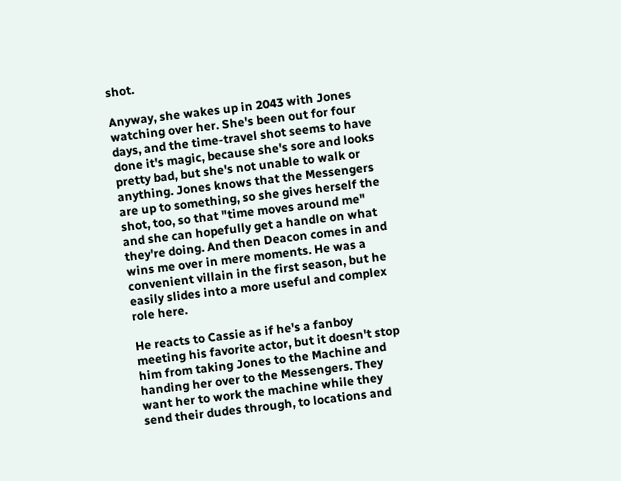shot.

Anyway, she wakes up in 2043 with Jones watching over her. She's been out for four days, and the time-travel shot seems to have done it's magic, because she's sore and looks pretty bad, but she's not unable to walk or anything. Jones knows that the Messengers are up to something, so she gives herself the shot, too, so that "time moves around me" and she can hopefully get a handle on what they're doing. And then Deacon comes in and wins me over in mere moments. He was a convenient villain in the first season, but he easily slides into a more useful and complex role here.

He reacts to Cassie as if he's a fanboy meeting his favorite actor, but it doesn't stop him from taking Jones to the Machine and handing her over to the Messengers. They want her to work the machine while they send their dudes through, to locations and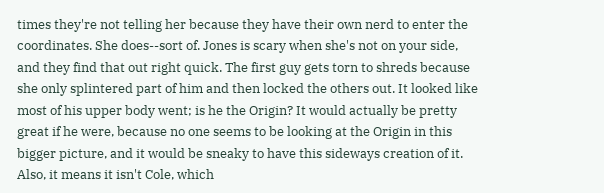times they're not telling her because they have their own nerd to enter the coordinates. She does--sort of. Jones is scary when she's not on your side, and they find that out right quick. The first guy gets torn to shreds because she only splintered part of him and then locked the others out. It looked like most of his upper body went; is he the Origin? It would actually be pretty great if he were, because no one seems to be looking at the Origin in this bigger picture, and it would be sneaky to have this sideways creation of it. Also, it means it isn't Cole, which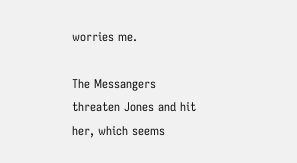worries me.

The Messangers threaten Jones and hit her, which seems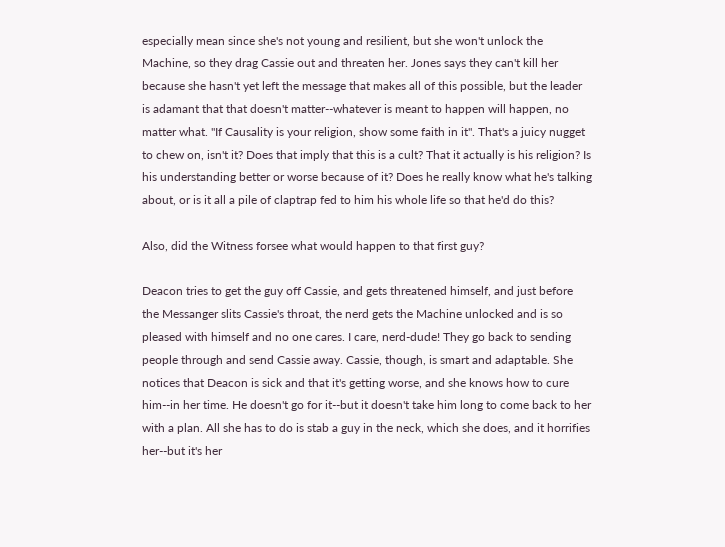especially mean since she's not young and resilient, but she won't unlock the Machine, so they drag Cassie out and threaten her. Jones says they can't kill her because she hasn't yet left the message that makes all of this possible, but the leader is adamant that that doesn't matter--whatever is meant to happen will happen, no matter what. "If Causality is your religion, show some faith in it". That's a juicy nugget to chew on, isn't it? Does that imply that this is a cult? That it actually is his religion? Is his understanding better or worse because of it? Does he really know what he's talking about, or is it all a pile of claptrap fed to him his whole life so that he'd do this?

Also, did the Witness forsee what would happen to that first guy?

Deacon tries to get the guy off Cassie, and gets threatened himself, and just before the Messanger slits Cassie's throat, the nerd gets the Machine unlocked and is so pleased with himself and no one cares. I care, nerd-dude! They go back to sending people through and send Cassie away. Cassie, though, is smart and adaptable. She notices that Deacon is sick and that it's getting worse, and she knows how to cure him--in her time. He doesn't go for it--but it doesn't take him long to come back to her with a plan. All she has to do is stab a guy in the neck, which she does, and it horrifies her--but it's her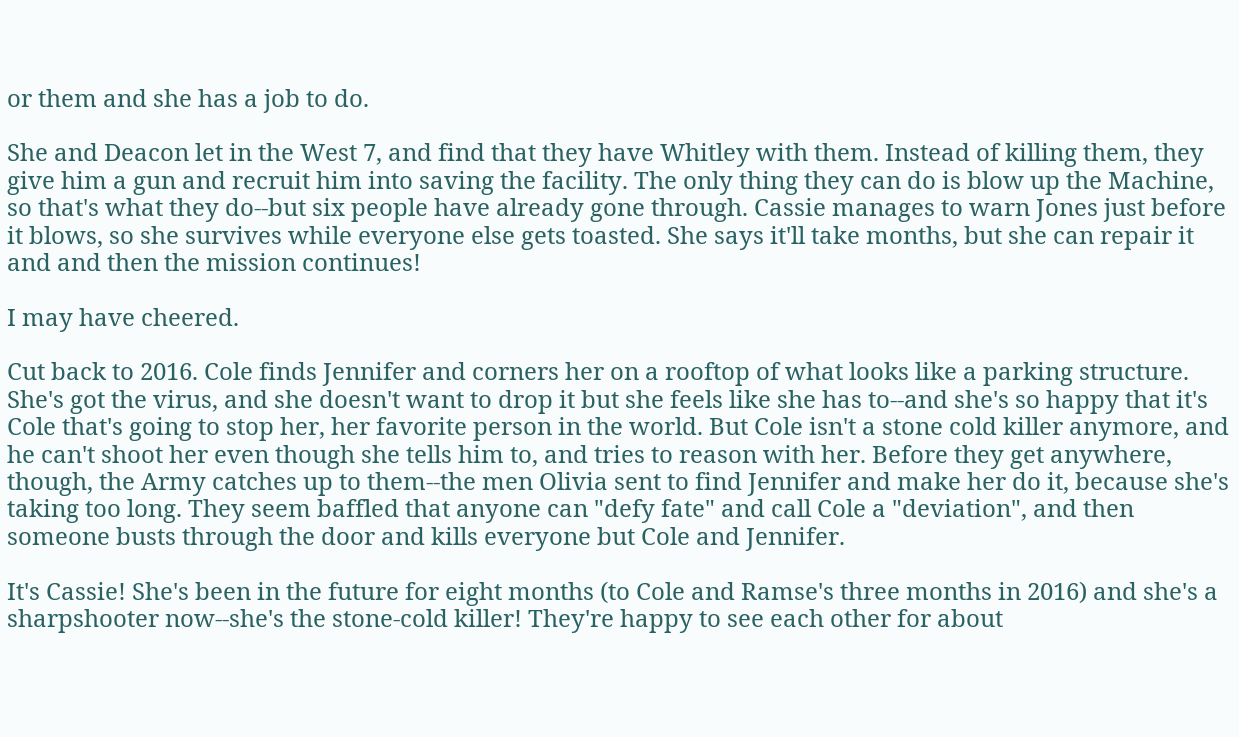or them and she has a job to do.

She and Deacon let in the West 7, and find that they have Whitley with them. Instead of killing them, they give him a gun and recruit him into saving the facility. The only thing they can do is blow up the Machine, so that's what they do--but six people have already gone through. Cassie manages to warn Jones just before it blows, so she survives while everyone else gets toasted. She says it'll take months, but she can repair it and and then the mission continues!

I may have cheered.

Cut back to 2016. Cole finds Jennifer and corners her on a rooftop of what looks like a parking structure. She's got the virus, and she doesn't want to drop it but she feels like she has to--and she's so happy that it's Cole that's going to stop her, her favorite person in the world. But Cole isn't a stone cold killer anymore, and he can't shoot her even though she tells him to, and tries to reason with her. Before they get anywhere, though, the Army catches up to them--the men Olivia sent to find Jennifer and make her do it, because she's taking too long. They seem baffled that anyone can "defy fate" and call Cole a "deviation", and then someone busts through the door and kills everyone but Cole and Jennifer.

It's Cassie! She's been in the future for eight months (to Cole and Ramse's three months in 2016) and she's a sharpshooter now--she's the stone-cold killer! They're happy to see each other for about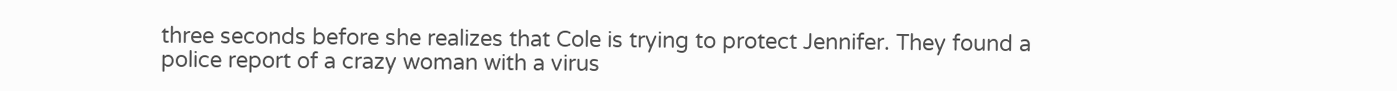three seconds before she realizes that Cole is trying to protect Jennifer. They found a police report of a crazy woman with a virus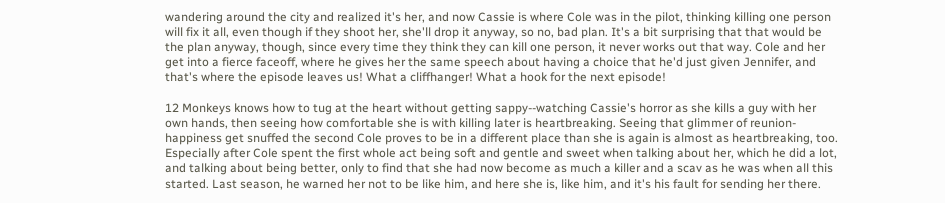wandering around the city and realized it's her, and now Cassie is where Cole was in the pilot, thinking killing one person will fix it all, even though if they shoot her, she'll drop it anyway, so no, bad plan. It's a bit surprising that that would be the plan anyway, though, since every time they think they can kill one person, it never works out that way. Cole and her get into a fierce faceoff, where he gives her the same speech about having a choice that he'd just given Jennifer, and that's where the episode leaves us! What a cliffhanger! What a hook for the next episode!

12 Monkeys knows how to tug at the heart without getting sappy--watching Cassie's horror as she kills a guy with her own hands, then seeing how comfortable she is with killing later is heartbreaking. Seeing that glimmer of reunion-happiness get snuffed the second Cole proves to be in a different place than she is again is almost as heartbreaking, too. Especially after Cole spent the first whole act being soft and gentle and sweet when talking about her, which he did a lot, and talking about being better, only to find that she had now become as much a killer and a scav as he was when all this started. Last season, he warned her not to be like him, and here she is, like him, and it's his fault for sending her there.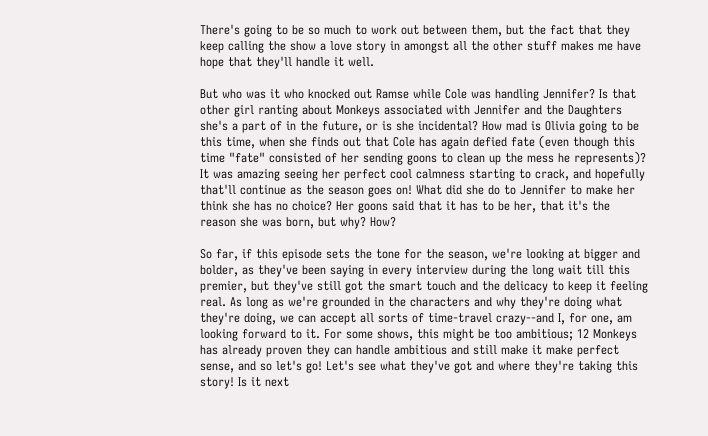There's going to be so much to work out between them, but the fact that they keep calling the show a love story in amongst all the other stuff makes me have hope that they'll handle it well.

But who was it who knocked out Ramse while Cole was handling Jennifer? Is that other girl ranting about Monkeys associated with Jennifer and the Daughters she's a part of in the future, or is she incidental? How mad is Olivia going to be this time, when she finds out that Cole has again defied fate (even though this time "fate" consisted of her sending goons to clean up the mess he represents)? It was amazing seeing her perfect cool calmness starting to crack, and hopefully that'll continue as the season goes on! What did she do to Jennifer to make her think she has no choice? Her goons said that it has to be her, that it's the reason she was born, but why? How?

So far, if this episode sets the tone for the season, we're looking at bigger and bolder, as they've been saying in every interview during the long wait till this premier, but they've still got the smart touch and the delicacy to keep it feeling real. As long as we're grounded in the characters and why they're doing what they're doing, we can accept all sorts of time-travel crazy--and I, for one, am looking forward to it. For some shows, this might be too ambitious; 12 Monkeys has already proven they can handle ambitious and still make it make perfect sense, and so let's go! Let's see what they've got and where they're taking this story! Is it next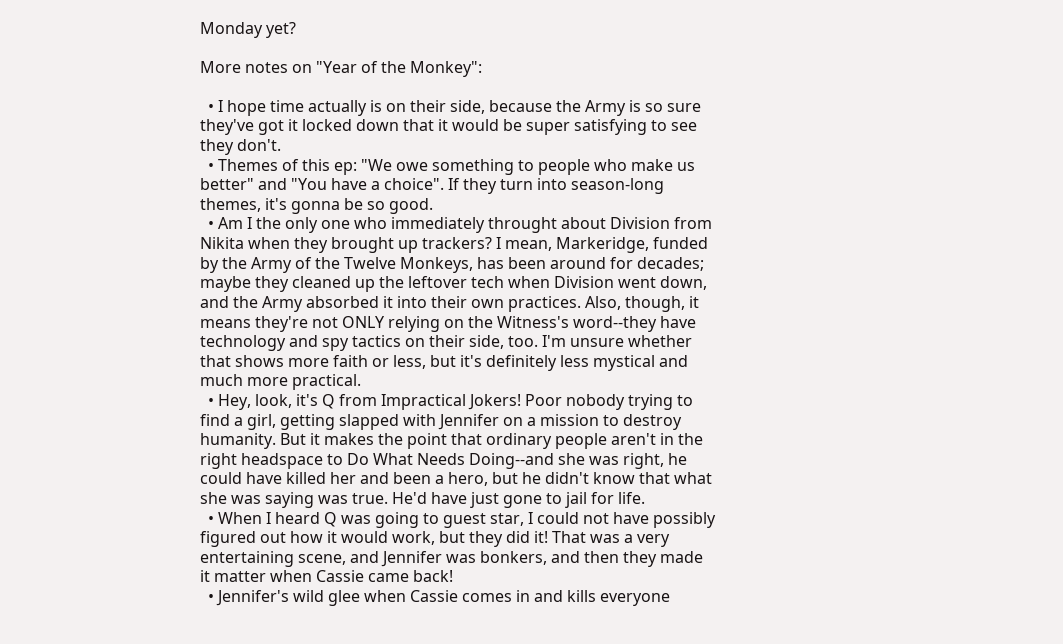Monday yet?

More notes on "Year of the Monkey":

  • I hope time actually is on their side, because the Army is so sure they've got it locked down that it would be super satisfying to see they don't.
  • Themes of this ep: "We owe something to people who make us better" and "You have a choice". If they turn into season-long themes, it's gonna be so good.
  • Am I the only one who immediately throught about Division from Nikita when they brought up trackers? I mean, Markeridge, funded by the Army of the Twelve Monkeys, has been around for decades; maybe they cleaned up the leftover tech when Division went down, and the Army absorbed it into their own practices. Also, though, it means they're not ONLY relying on the Witness's word--they have technology and spy tactics on their side, too. I'm unsure whether that shows more faith or less, but it's definitely less mystical and much more practical.
  • Hey, look, it's Q from Impractical Jokers! Poor nobody trying to find a girl, getting slapped with Jennifer on a mission to destroy humanity. But it makes the point that ordinary people aren't in the right headspace to Do What Needs Doing--and she was right, he could have killed her and been a hero, but he didn't know that what she was saying was true. He'd have just gone to jail for life.
  • When I heard Q was going to guest star, I could not have possibly figured out how it would work, but they did it! That was a very entertaining scene, and Jennifer was bonkers, and then they made it matter when Cassie came back!
  • Jennifer's wild glee when Cassie comes in and kills everyone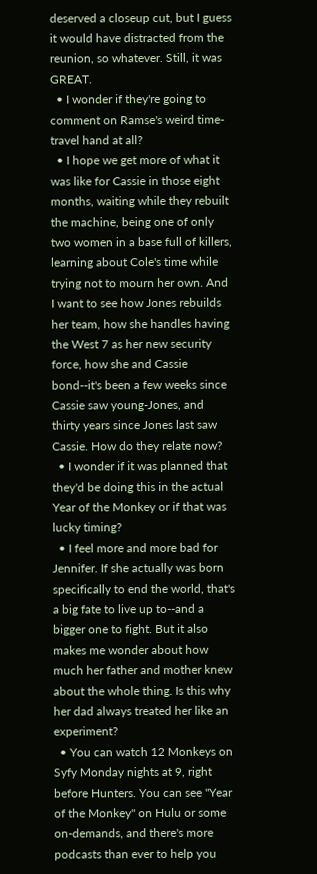deserved a closeup cut, but I guess it would have distracted from the reunion, so whatever. Still, it was GREAT.
  • I wonder if they're going to comment on Ramse's weird time-travel hand at all?
  • I hope we get more of what it was like for Cassie in those eight months, waiting while they rebuilt the machine, being one of only two women in a base full of killers, learning about Cole's time while trying not to mourn her own. And I want to see how Jones rebuilds her team, how she handles having the West 7 as her new security force, how she and Cassie bond--it's been a few weeks since Cassie saw young-Jones, and thirty years since Jones last saw Cassie. How do they relate now?
  • I wonder if it was planned that they'd be doing this in the actual Year of the Monkey or if that was lucky timing?
  • I feel more and more bad for Jennifer. If she actually was born specifically to end the world, that's a big fate to live up to--and a bigger one to fight. But it also makes me wonder about how much her father and mother knew about the whole thing. Is this why her dad always treated her like an experiment?
  • You can watch 12 Monkeys on Syfy Monday nights at 9, right before Hunters. You can see "Year of the Monkey" on Hulu or some on-demands, and there's more podcasts than ever to help you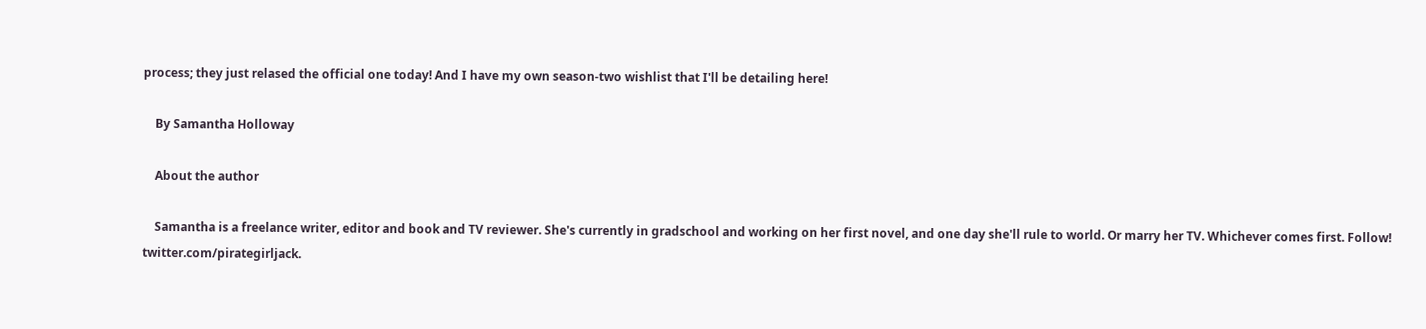process; they just relased the official one today! And I have my own season-two wishlist that I'll be detailing here!

    By Samantha Holloway

    About the author

    Samantha is a freelance writer, editor and book and TV reviewer. She's currently in gradschool and working on her first novel, and one day she'll rule to world. Or marry her TV. Whichever comes first. Follow! twitter.com/pirategirljack.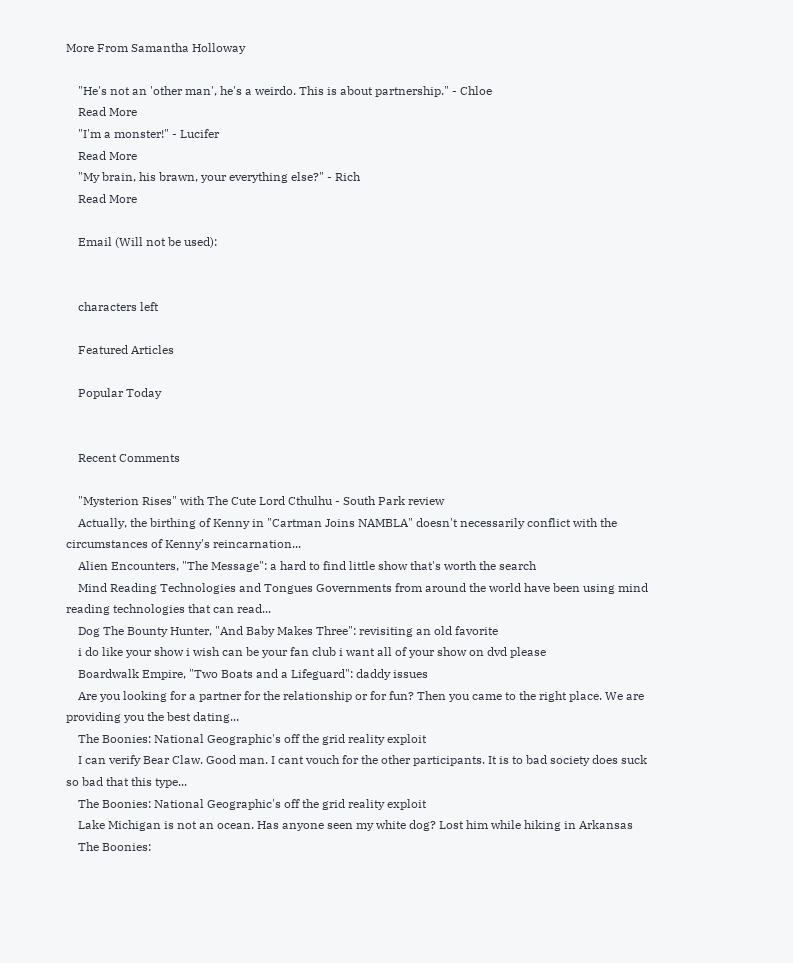More From Samantha Holloway

    "He's not an 'other man', he's a weirdo. This is about partnership." - Chloe
    Read More
    "I'm a monster!" - Lucifer
    Read More
    "My brain, his brawn, your everything else?" - Rich
    Read More

    Email (Will not be used):


    characters left

    Featured Articles

    Popular Today


    Recent Comments

    "Mysterion Rises" with The Cute Lord Cthulhu - South Park review
    Actually, the birthing of Kenny in "Cartman Joins NAMBLA" doesn't necessarily conflict with the circumstances of Kenny's reincarnation...
    Alien Encounters, "The Message": a hard to find little show that's worth the search
    Mind Reading Technologies and Tongues Governments from around the world have been using mind reading technologies that can read...
    Dog The Bounty Hunter, "And Baby Makes Three": revisiting an old favorite
    i do like your show i wish can be your fan club i want all of your show on dvd please
    Boardwalk Empire, "Two Boats and a Lifeguard": daddy issues
    Are you looking for a partner for the relationship or for fun? Then you came to the right place. We are providing you the best dating...
    The Boonies: National Geographic's off the grid reality exploit
    I can verify Bear Claw. Good man. I cant vouch for the other participants. It is to bad society does suck so bad that this type...
    The Boonies: National Geographic's off the grid reality exploit
    Lake Michigan is not an ocean. Has anyone seen my white dog? Lost him while hiking in Arkansas
    The Boonies: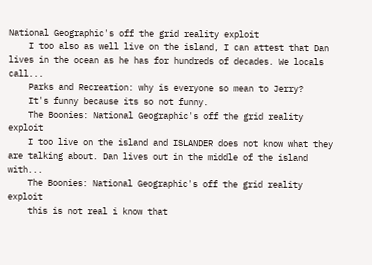National Geographic's off the grid reality exploit
    I too also as well live on the island, I can attest that Dan lives in the ocean as he has for hundreds of decades. We locals call...
    Parks and Recreation: why is everyone so mean to Jerry?
    It's funny because its so not funny.
    The Boonies: National Geographic's off the grid reality exploit
    I too live on the island and ISLANDER does not know what they are talking about. Dan lives out in the middle of the island with...
    The Boonies: National Geographic's off the grid reality exploit
    this is not real i know that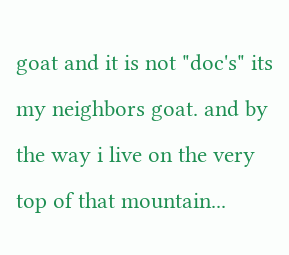goat and it is not "doc's" its my neighbors goat. and by the way i live on the very top of that mountain...